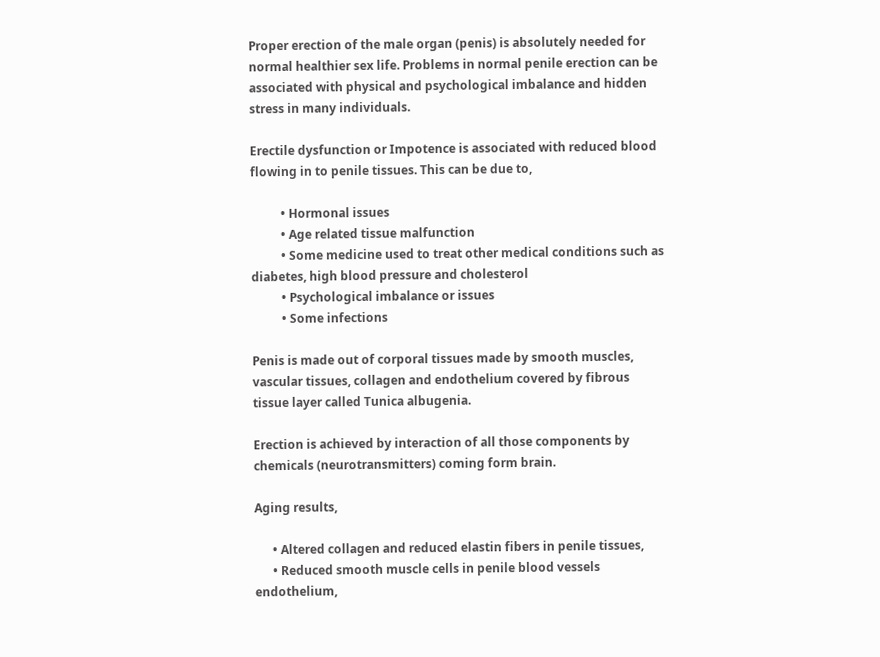Proper erection of the male organ (penis) is absolutely needed for normal healthier sex life. Problems in normal penile erection can be associated with physical and psychological imbalance and hidden stress in many individuals.

Erectile dysfunction or Impotence is associated with reduced blood flowing in to penile tissues. This can be due to,

          • Hormonal issues
          • Age related tissue malfunction
          • Some medicine used to treat other medical conditions such as diabetes, high blood pressure and cholesterol
          • Psychological imbalance or issues
          • Some infections

Penis is made out of corporal tissues made by smooth muscles, vascular tissues, collagen and endothelium covered by fibrous tissue layer called Tunica albugenia.

Erection is achieved by interaction of all those components by chemicals (neurotransmitters) coming form brain.

Aging results,

      • Altered collagen and reduced elastin fibers in penile tissues,
      • Reduced smooth muscle cells in penile blood vessels endothelium,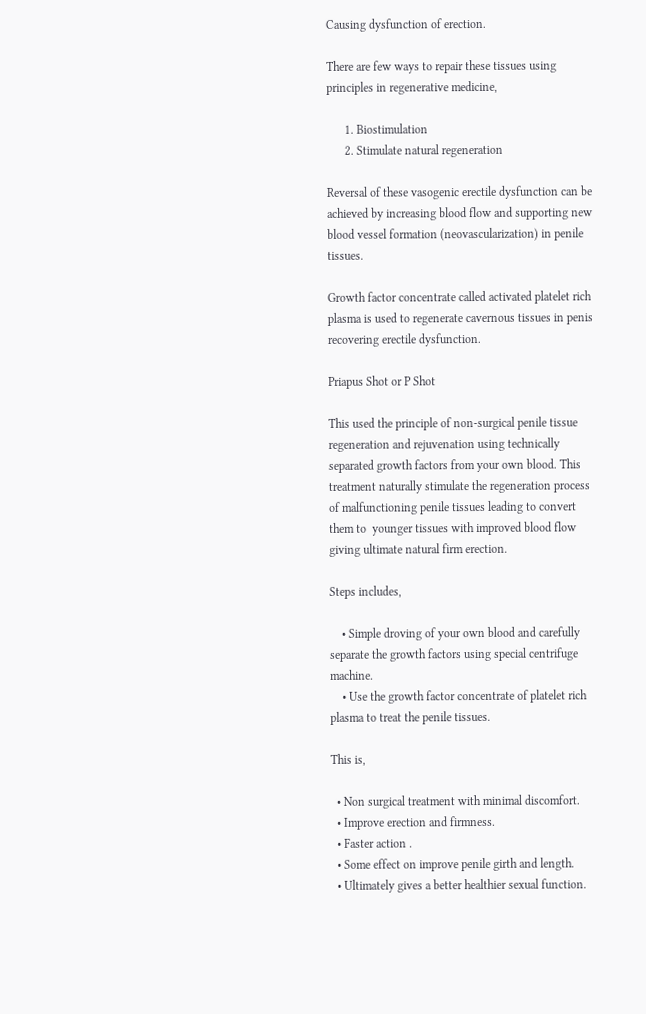Causing dysfunction of erection.

There are few ways to repair these tissues using principles in regenerative medicine,

      1. Biostimulation
      2. Stimulate natural regeneration

Reversal of these vasogenic erectile dysfunction can be achieved by increasing blood flow and supporting new blood vessel formation (neovascularization) in penile tissues.

Growth factor concentrate called activated platelet rich plasma is used to regenerate cavernous tissues in penis recovering erectile dysfunction.

Priapus Shot or P Shot

This used the principle of non-surgical penile tissue regeneration and rejuvenation using technically separated growth factors from your own blood. This treatment naturally stimulate the regeneration process of malfunctioning penile tissues leading to convert them to  younger tissues with improved blood flow giving ultimate natural firm erection.

Steps includes,

    • Simple droving of your own blood and carefully separate the growth factors using special centrifuge machine.
    • Use the growth factor concentrate of platelet rich plasma to treat the penile tissues.

This is,

  • Non surgical treatment with minimal discomfort.
  • Improve erection and firmness.
  • Faster action .
  • Some effect on improve penile girth and length.
  • Ultimately gives a better healthier sexual function.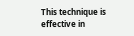This technique is effective in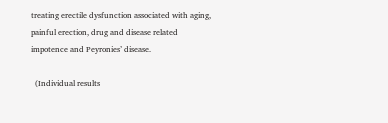treating erectile dysfunction associated with aging, painful erection, drug and disease related impotence and Peyronies’ disease.

  (Individual results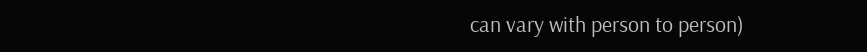can vary with person to person)